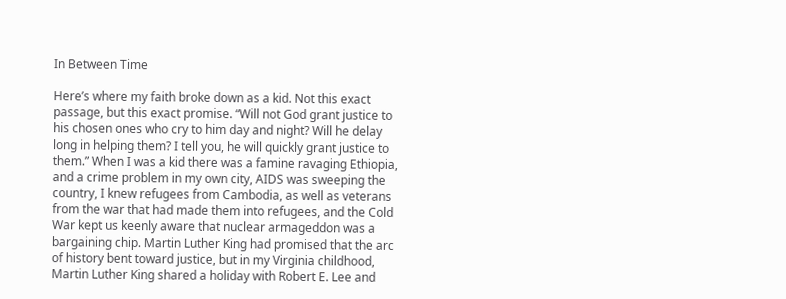In Between Time

Here’s where my faith broke down as a kid. Not this exact passage, but this exact promise. “Will not God grant justice to his chosen ones who cry to him day and night? Will he delay long in helping them? I tell you, he will quickly grant justice to them.” When I was a kid there was a famine ravaging Ethiopia, and a crime problem in my own city, AIDS was sweeping the country, I knew refugees from Cambodia, as well as veterans from the war that had made them into refugees, and the Cold War kept us keenly aware that nuclear armageddon was a bargaining chip. Martin Luther King had promised that the arc of history bent toward justice, but in my Virginia childhood, Martin Luther King shared a holiday with Robert E. Lee and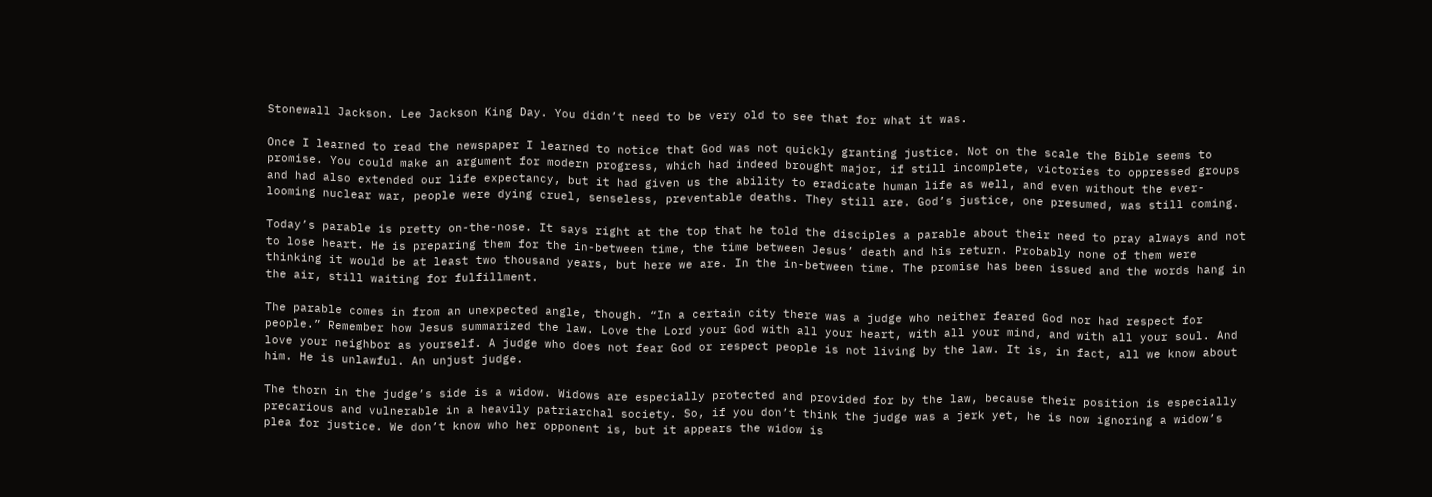Stonewall Jackson. Lee Jackson King Day. You didn’t need to be very old to see that for what it was.

Once I learned to read the newspaper I learned to notice that God was not quickly granting justice. Not on the scale the Bible seems to promise. You could make an argument for modern progress, which had indeed brought major, if still incomplete, victories to oppressed groups and had also extended our life expectancy, but it had given us the ability to eradicate human life as well, and even without the ever-looming nuclear war, people were dying cruel, senseless, preventable deaths. They still are. God’s justice, one presumed, was still coming.

Today’s parable is pretty on-the-nose. It says right at the top that he told the disciples a parable about their need to pray always and not to lose heart. He is preparing them for the in-between time, the time between Jesus’ death and his return. Probably none of them were thinking it would be at least two thousand years, but here we are. In the in-between time. The promise has been issued and the words hang in the air, still waiting for fulfillment.

The parable comes in from an unexpected angle, though. “In a certain city there was a judge who neither feared God nor had respect for people.” Remember how Jesus summarized the law. Love the Lord your God with all your heart, with all your mind, and with all your soul. And love your neighbor as yourself. A judge who does not fear God or respect people is not living by the law. It is, in fact, all we know about him. He is unlawful. An unjust judge.

The thorn in the judge’s side is a widow. Widows are especially protected and provided for by the law, because their position is especially precarious and vulnerable in a heavily patriarchal society. So, if you don’t think the judge was a jerk yet, he is now ignoring a widow’s plea for justice. We don’t know who her opponent is, but it appears the widow is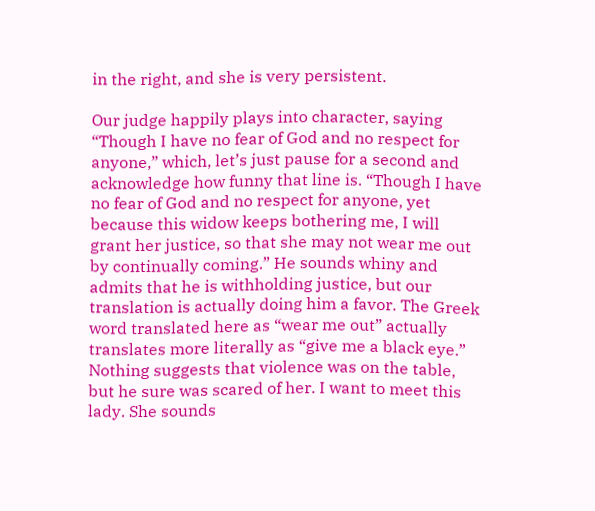in the right, and she is very persistent.

Our judge happily plays into character, saying “Though I have no fear of God and no respect for anyone,” which, let’s just pause for a second and acknowledge how funny that line is. “Though I have no fear of God and no respect for anyone, yet because this widow keeps bothering me, I will grant her justice, so that she may not wear me out by continually coming.” He sounds whiny and admits that he is withholding justice, but our translation is actually doing him a favor. The Greek word translated here as “wear me out” actually translates more literally as “give me a black eye.” Nothing suggests that violence was on the table, but he sure was scared of her. I want to meet this lady. She sounds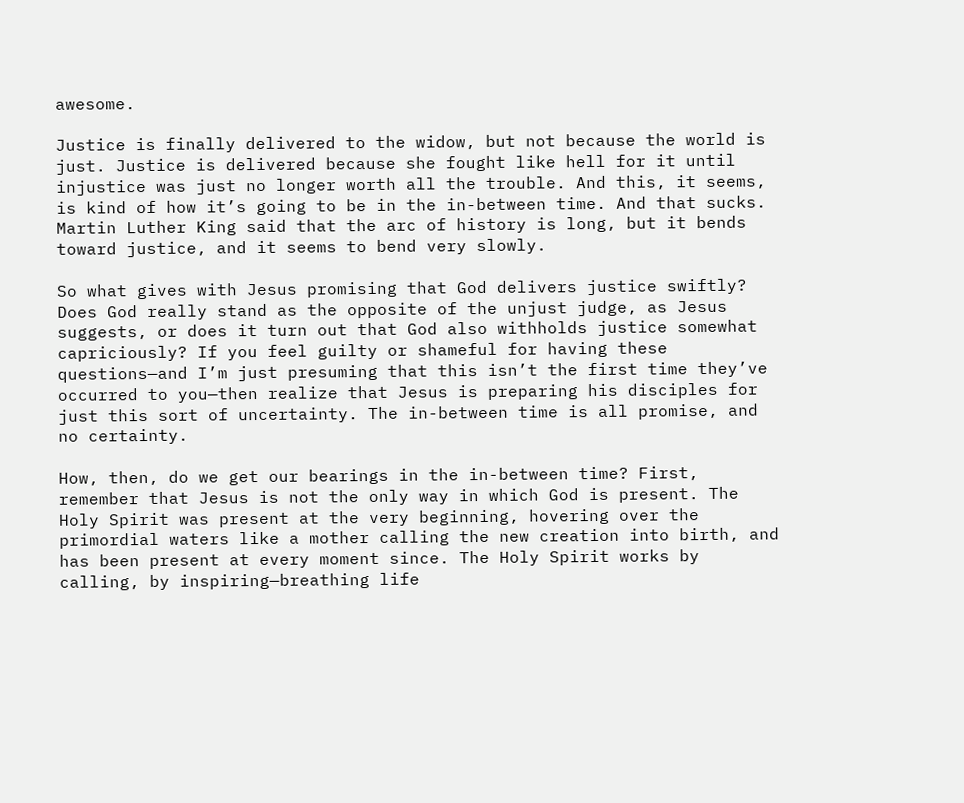awesome.

Justice is finally delivered to the widow, but not because the world is just. Justice is delivered because she fought like hell for it until injustice was just no longer worth all the trouble. And this, it seems, is kind of how it’s going to be in the in-between time. And that sucks. Martin Luther King said that the arc of history is long, but it bends toward justice, and it seems to bend very slowly.

So what gives with Jesus promising that God delivers justice swiftly? Does God really stand as the opposite of the unjust judge, as Jesus suggests, or does it turn out that God also withholds justice somewhat capriciously? If you feel guilty or shameful for having these questions—and I’m just presuming that this isn’t the first time they’ve occurred to you—then realize that Jesus is preparing his disciples for just this sort of uncertainty. The in-between time is all promise, and no certainty.

How, then, do we get our bearings in the in-between time? First, remember that Jesus is not the only way in which God is present. The Holy Spirit was present at the very beginning, hovering over the primordial waters like a mother calling the new creation into birth, and has been present at every moment since. The Holy Spirit works by calling, by inspiring—breathing life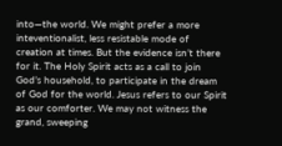into—the world. We might prefer a more inteventionalist, less resistable mode of creation at times. But the evidence isn’t there for it. The Holy Spirit acts as a call to join God’s household, to participate in the dream of God for the world. Jesus refers to our Spirit as our comforter. We may not witness the grand, sweeping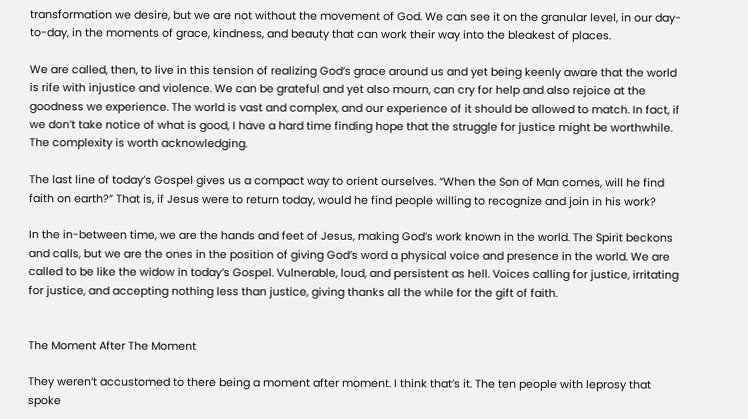transformation we desire, but we are not without the movement of God. We can see it on the granular level, in our day-to-day, in the moments of grace, kindness, and beauty that can work their way into the bleakest of places.

We are called, then, to live in this tension of realizing God’s grace around us and yet being keenly aware that the world is rife with injustice and violence. We can be grateful and yet also mourn, can cry for help and also rejoice at the goodness we experience. The world is vast and complex, and our experience of it should be allowed to match. In fact, if we don’t take notice of what is good, I have a hard time finding hope that the struggle for justice might be worthwhile. The complexity is worth acknowledging.

The last line of today’s Gospel gives us a compact way to orient ourselves. “When the Son of Man comes, will he find faith on earth?” That is, if Jesus were to return today, would he find people willing to recognize and join in his work?

In the in-between time, we are the hands and feet of Jesus, making God’s work known in the world. The Spirit beckons and calls, but we are the ones in the position of giving God’s word a physical voice and presence in the world. We are called to be like the widow in today’s Gospel. Vulnerable, loud, and persistent as hell. Voices calling for justice, irritating for justice, and accepting nothing less than justice, giving thanks all the while for the gift of faith.


The Moment After The Moment

They weren’t accustomed to there being a moment after moment. I think that’s it. The ten people with leprosy that spoke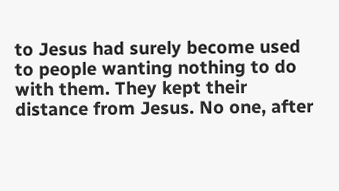to Jesus had surely become used to people wanting nothing to do with them. They kept their distance from Jesus. No one, after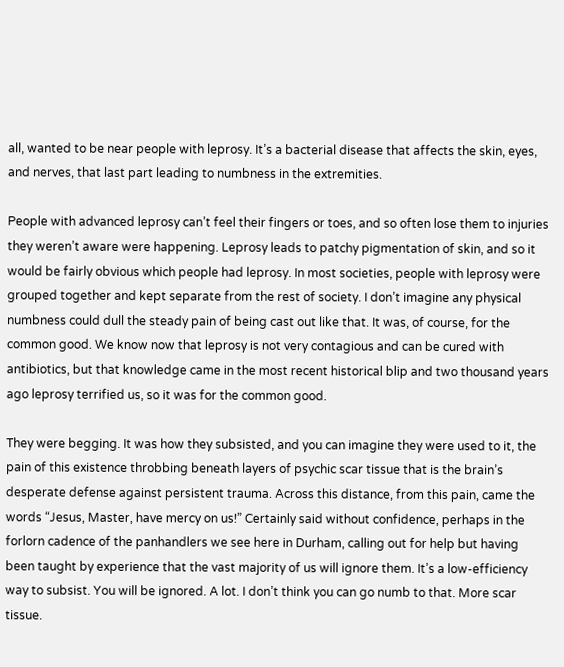all, wanted to be near people with leprosy. It’s a bacterial disease that affects the skin, eyes, and nerves, that last part leading to numbness in the extremities.

People with advanced leprosy can’t feel their fingers or toes, and so often lose them to injuries they weren’t aware were happening. Leprosy leads to patchy pigmentation of skin, and so it would be fairly obvious which people had leprosy. In most societies, people with leprosy were grouped together and kept separate from the rest of society. I don’t imagine any physical numbness could dull the steady pain of being cast out like that. It was, of course, for the common good. We know now that leprosy is not very contagious and can be cured with antibiotics, but that knowledge came in the most recent historical blip and two thousand years ago leprosy terrified us, so it was for the common good.

They were begging. It was how they subsisted, and you can imagine they were used to it, the pain of this existence throbbing beneath layers of psychic scar tissue that is the brain’s desperate defense against persistent trauma. Across this distance, from this pain, came the words “Jesus, Master, have mercy on us!” Certainly said without confidence, perhaps in the forlorn cadence of the panhandlers we see here in Durham, calling out for help but having been taught by experience that the vast majority of us will ignore them. It’s a low-efficiency way to subsist. You will be ignored. A lot. I don’t think you can go numb to that. More scar tissue.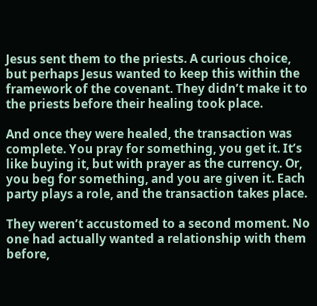Jesus sent them to the priests. A curious choice, but perhaps Jesus wanted to keep this within the framework of the covenant. They didn’t make it to the priests before their healing took place.

And once they were healed, the transaction was complete. You pray for something, you get it. It’s like buying it, but with prayer as the currency. Or, you beg for something, and you are given it. Each party plays a role, and the transaction takes place.

They weren’t accustomed to a second moment. No one had actually wanted a relationship with them before,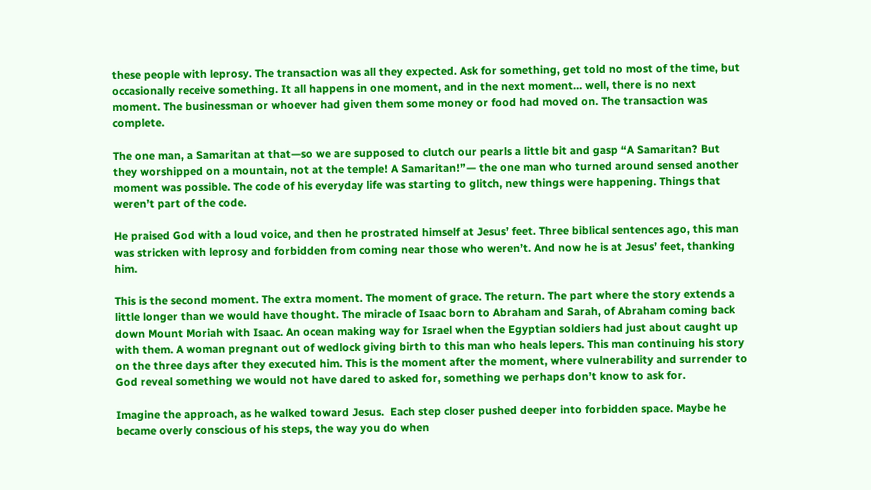these people with leprosy. The transaction was all they expected. Ask for something, get told no most of the time, but occasionally receive something. It all happens in one moment, and in the next moment… well, there is no next moment. The businessman or whoever had given them some money or food had moved on. The transaction was complete.

The one man, a Samaritan at that—so we are supposed to clutch our pearls a little bit and gasp “A Samaritan? But they worshipped on a mountain, not at the temple! A Samaritan!”— the one man who turned around sensed another moment was possible. The code of his everyday life was starting to glitch, new things were happening. Things that weren’t part of the code.

He praised God with a loud voice, and then he prostrated himself at Jesus’ feet. Three biblical sentences ago, this man was stricken with leprosy and forbidden from coming near those who weren’t. And now he is at Jesus’ feet, thanking him.

This is the second moment. The extra moment. The moment of grace. The return. The part where the story extends a little longer than we would have thought. The miracle of Isaac born to Abraham and Sarah, of Abraham coming back down Mount Moriah with Isaac. An ocean making way for Israel when the Egyptian soldiers had just about caught up with them. A woman pregnant out of wedlock giving birth to this man who heals lepers. This man continuing his story on the three days after they executed him. This is the moment after the moment, where vulnerability and surrender to God reveal something we would not have dared to asked for, something we perhaps don’t know to ask for.

Imagine the approach, as he walked toward Jesus.  Each step closer pushed deeper into forbidden space. Maybe he became overly conscious of his steps, the way you do when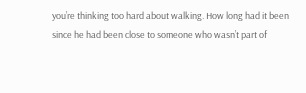you’re thinking too hard about walking. How long had it been since he had been close to someone who wasn’t part of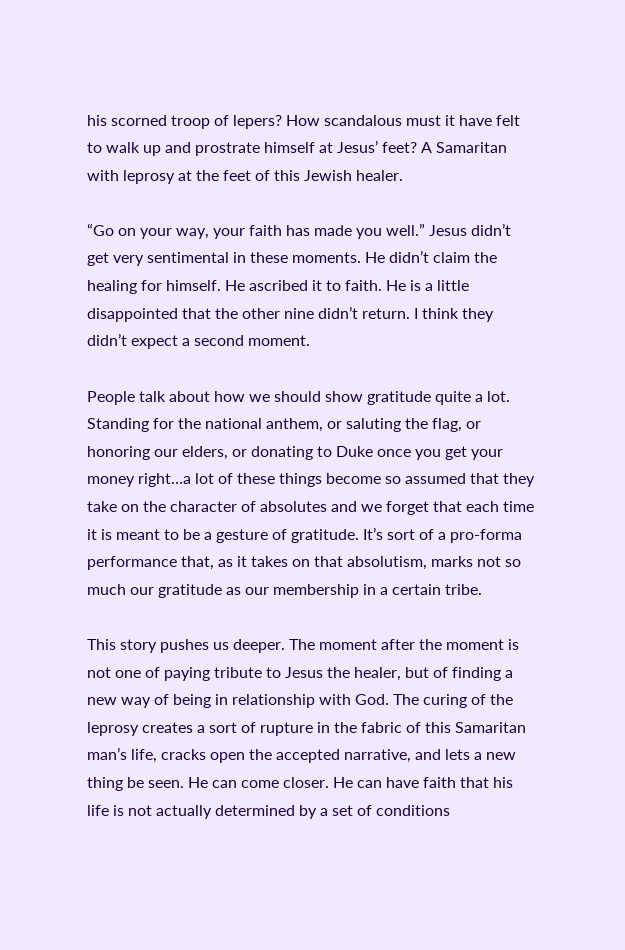his scorned troop of lepers? How scandalous must it have felt to walk up and prostrate himself at Jesus’ feet? A Samaritan with leprosy at the feet of this Jewish healer.

“Go on your way, your faith has made you well.” Jesus didn’t get very sentimental in these moments. He didn’t claim the healing for himself. He ascribed it to faith. He is a little disappointed that the other nine didn’t return. I think they didn’t expect a second moment.

People talk about how we should show gratitude quite a lot. Standing for the national anthem, or saluting the flag, or honoring our elders, or donating to Duke once you get your money right…a lot of these things become so assumed that they take on the character of absolutes and we forget that each time it is meant to be a gesture of gratitude. It’s sort of a pro-forma performance that, as it takes on that absolutism, marks not so much our gratitude as our membership in a certain tribe.

This story pushes us deeper. The moment after the moment is not one of paying tribute to Jesus the healer, but of finding a new way of being in relationship with God. The curing of the leprosy creates a sort of rupture in the fabric of this Samaritan man’s life, cracks open the accepted narrative, and lets a new thing be seen. He can come closer. He can have faith that his life is not actually determined by a set of conditions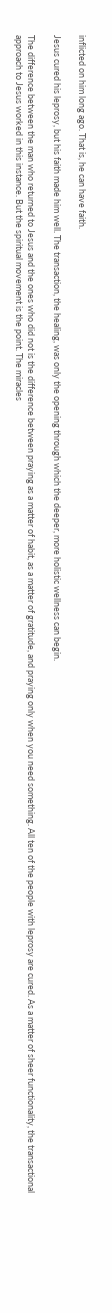inflicted on him long ago. That is, he can have faith.

Jesus cured his leprosy, but his faith made him well. The transaction, the healing, was only the opening through which the deeper, more holistic wellness can begin.

The difference between the man who returned to Jesus and the ones who did not is the difference between praying as a matter of habit, as a matter of gratitude, and praying only when you need something. All ten of the people with leprosy are cured. As a matter of sheer functionality, the transactional approach to Jesus worked in this instance. But the spiritual movement is the point. The miracles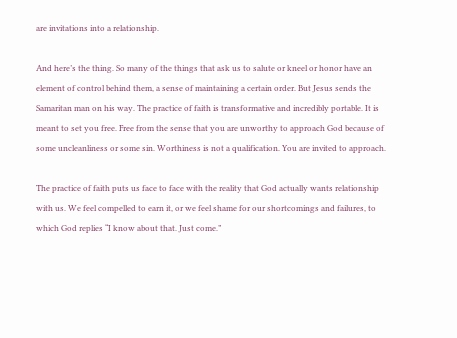are invitations into a relationship.

And here’s the thing. So many of the things that ask us to salute or kneel or honor have an element of control behind them, a sense of maintaining a certain order. But Jesus sends the Samaritan man on his way. The practice of faith is transformative and incredibly portable. It is meant to set you free. Free from the sense that you are unworthy to approach God because of some uncleanliness or some sin. Worthiness is not a qualification. You are invited to approach.

The practice of faith puts us face to face with the reality that God actually wants relationship with us. We feel compelled to earn it, or we feel shame for our shortcomings and failures, to which God replies “I know about that. Just come.”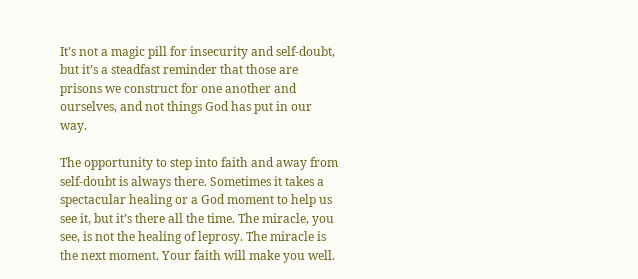It’s not a magic pill for insecurity and self-doubt, but it’s a steadfast reminder that those are prisons we construct for one another and ourselves, and not things God has put in our way.

The opportunity to step into faith and away from self-doubt is always there. Sometimes it takes a spectacular healing or a God moment to help us see it, but it’s there all the time. The miracle, you see, is not the healing of leprosy. The miracle is the next moment. Your faith will make you well.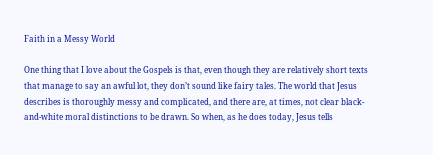Faith in a Messy World

One thing that I love about the Gospels is that, even though they are relatively short texts that manage to say an awful lot, they don’t sound like fairy tales. The world that Jesus describes is thoroughly messy and complicated, and there are, at times, not clear black-and-white moral distinctions to be drawn. So when, as he does today, Jesus tells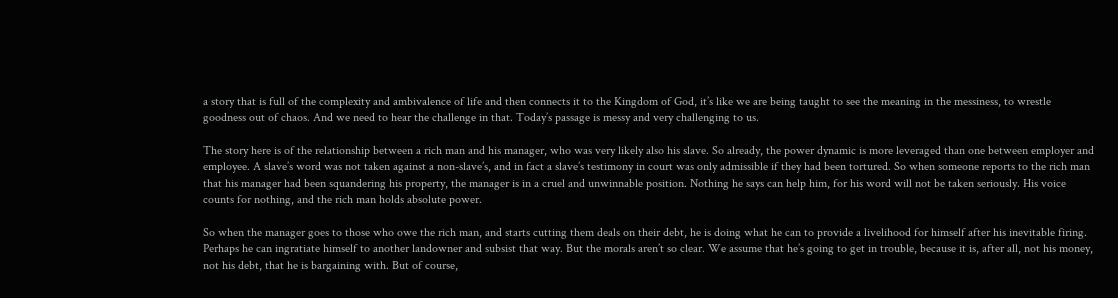a story that is full of the complexity and ambivalence of life and then connects it to the Kingdom of God, it’s like we are being taught to see the meaning in the messiness, to wrestle goodness out of chaos. And we need to hear the challenge in that. Today’s passage is messy and very challenging to us.

The story here is of the relationship between a rich man and his manager, who was very likely also his slave. So already, the power dynamic is more leveraged than one between employer and employee. A slave’s word was not taken against a non-slave’s, and in fact a slave’s testimony in court was only admissible if they had been tortured. So when someone reports to the rich man that his manager had been squandering his property, the manager is in a cruel and unwinnable position. Nothing he says can help him, for his word will not be taken seriously. His voice counts for nothing, and the rich man holds absolute power.

So when the manager goes to those who owe the rich man, and starts cutting them deals on their debt, he is doing what he can to provide a livelihood for himself after his inevitable firing. Perhaps he can ingratiate himself to another landowner and subsist that way. But the morals aren’t so clear. We assume that he’s going to get in trouble, because it is, after all, not his money, not his debt, that he is bargaining with. But of course,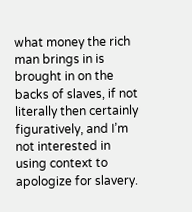what money the rich man brings in is brought in on the backs of slaves, if not literally then certainly figuratively, and I’m not interested in using context to apologize for slavery.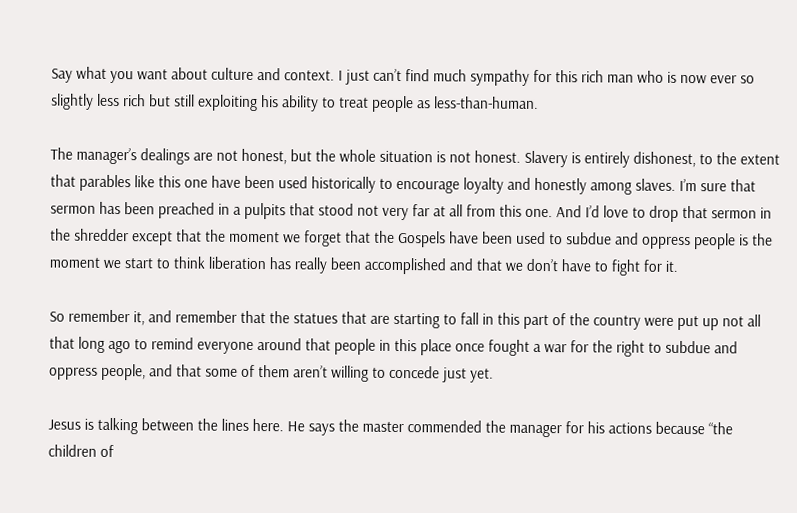Say what you want about culture and context. I just can’t find much sympathy for this rich man who is now ever so slightly less rich but still exploiting his ability to treat people as less-than-human.

The manager’s dealings are not honest, but the whole situation is not honest. Slavery is entirely dishonest, to the extent that parables like this one have been used historically to encourage loyalty and honestly among slaves. I’m sure that sermon has been preached in a pulpits that stood not very far at all from this one. And I’d love to drop that sermon in the shredder except that the moment we forget that the Gospels have been used to subdue and oppress people is the moment we start to think liberation has really been accomplished and that we don’t have to fight for it.

So remember it, and remember that the statues that are starting to fall in this part of the country were put up not all that long ago to remind everyone around that people in this place once fought a war for the right to subdue and oppress people, and that some of them aren’t willing to concede just yet.

Jesus is talking between the lines here. He says the master commended the manager for his actions because “the children of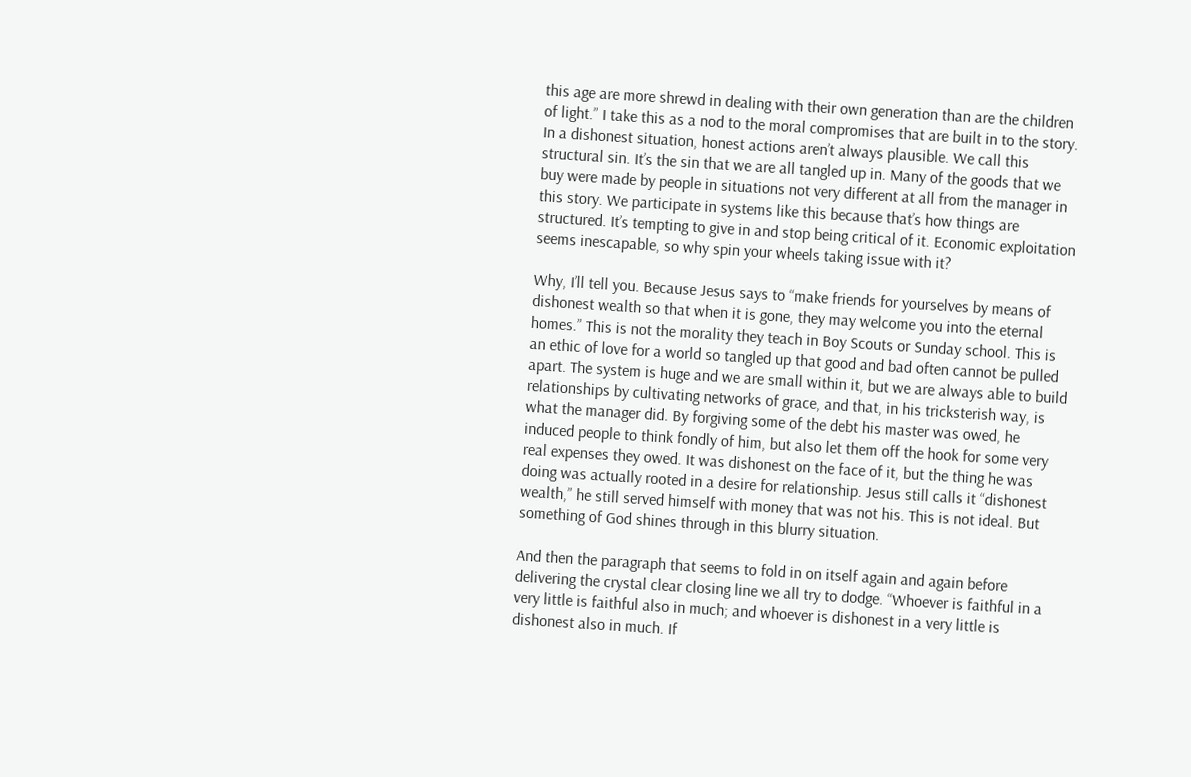this age are more shrewd in dealing with their own generation than are the children of light.” I take this as a nod to the moral compromises that are built in to the story. In a dishonest situation, honest actions aren’t always plausible. We call this structural sin. It’s the sin that we are all tangled up in. Many of the goods that we buy were made by people in situations not very different at all from the manager in this story. We participate in systems like this because that’s how things are structured. It’s tempting to give in and stop being critical of it. Economic exploitation seems inescapable, so why spin your wheels taking issue with it?

Why, I’ll tell you. Because Jesus says to “make friends for yourselves by means of dishonest wealth so that when it is gone, they may welcome you into the eternal homes.” This is not the morality they teach in Boy Scouts or Sunday school. This is an ethic of love for a world so tangled up that good and bad often cannot be pulled apart. The system is huge and we are small within it, but we are always able to build relationships by cultivating networks of grace, and that, in his tricksterish way, is what the manager did. By forgiving some of the debt his master was owed, he induced people to think fondly of him, but also let them off the hook for some very real expenses they owed. It was dishonest on the face of it, but the thing he was doing was actually rooted in a desire for relationship. Jesus still calls it “dishonest wealth,” he still served himself with money that was not his. This is not ideal. But something of God shines through in this blurry situation.

And then the paragraph that seems to fold in on itself again and again before delivering the crystal clear closing line we all try to dodge. “Whoever is faithful in a very little is faithful also in much; and whoever is dishonest in a very little is dishonest also in much. If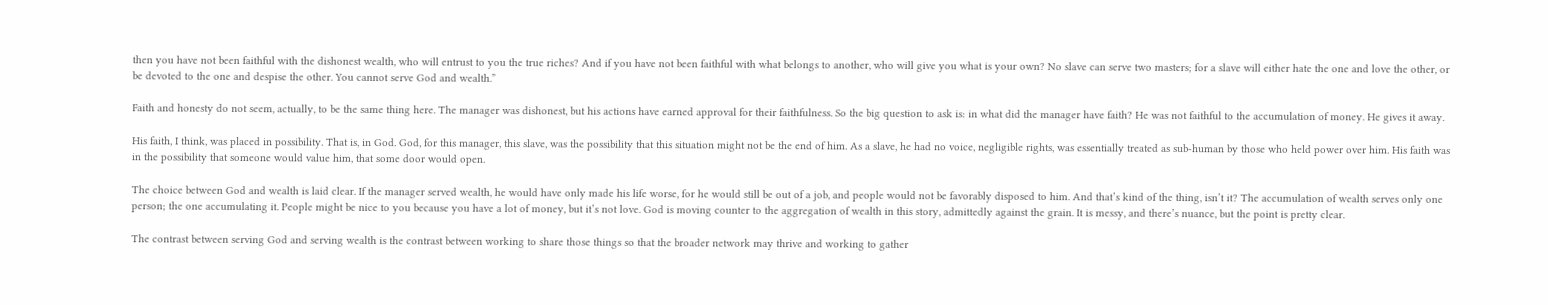then you have not been faithful with the dishonest wealth, who will entrust to you the true riches? And if you have not been faithful with what belongs to another, who will give you what is your own? No slave can serve two masters; for a slave will either hate the one and love the other, or be devoted to the one and despise the other. You cannot serve God and wealth.”

Faith and honesty do not seem, actually, to be the same thing here. The manager was dishonest, but his actions have earned approval for their faithfulness. So the big question to ask is: in what did the manager have faith? He was not faithful to the accumulation of money. He gives it away.

His faith, I think, was placed in possibility. That is, in God. God, for this manager, this slave, was the possibility that this situation might not be the end of him. As a slave, he had no voice, negligible rights, was essentially treated as sub-human by those who held power over him. His faith was in the possibility that someone would value him, that some door would open.

The choice between God and wealth is laid clear. If the manager served wealth, he would have only made his life worse, for he would still be out of a job, and people would not be favorably disposed to him. And that’s kind of the thing, isn’t it? The accumulation of wealth serves only one person; the one accumulating it. People might be nice to you because you have a lot of money, but it’s not love. God is moving counter to the aggregation of wealth in this story, admittedly against the grain. It is messy, and there’s nuance, but the point is pretty clear.

The contrast between serving God and serving wealth is the contrast between working to share those things so that the broader network may thrive and working to gather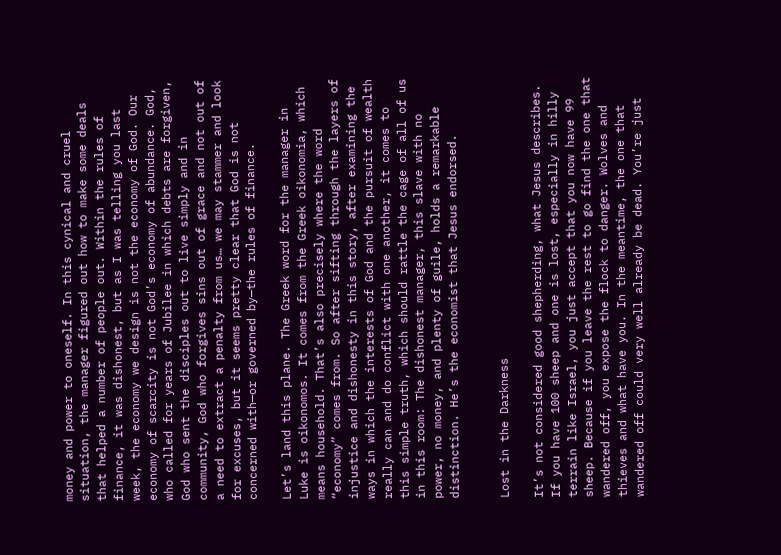money and power to oneself. In this cynical and cruel situation, the manager figured out how to make some deals that helped a number of people out. Within the rules of finance, it was dishonest, but as I was telling you last week, the economy we design is not the economy of God. Our economy of scarcity is not God’s economy of abundance. God, who called for years of Jubilee in which debts are forgiven, God who sent the disciples out to live simply and in community, God who forgives sins out of grace and not out of a need to extract a penalty from us… we may stammer and look for excuses, but it seems pretty clear that God is not concerned with—or governed by—the rules of finance.

Let’s land this plane. The Greek word for the manager in Luke is oikonomos. It comes from the Greek oikonomia, which means household. That’s also precisely where the word “economy” comes from. So after sifting through the layers of injustice and dishonesty in this story, after examining the ways in which the interests of God and the pursuit of wealth really can and do conflict with one another, it comes to this simple truth, which should rattle the cage of all of us in this room: The dishonest manager, this slave with no power, no money, and plenty of guile, holds a remarkable distinction. He’s the economist that Jesus endorsed.


Lost in the Darkness

It’s not considered good shepherding, what Jesus describes. If you have 100 sheep and one is lost, especially in hilly terrain like Israel, you just accept that you now have 99 sheep. Because if you leave the rest to go find the one that wandered off, you expose the flock to danger. Wolves and thieves and what have you. In the meantime, the one that wandered off could very well already be dead. You’re just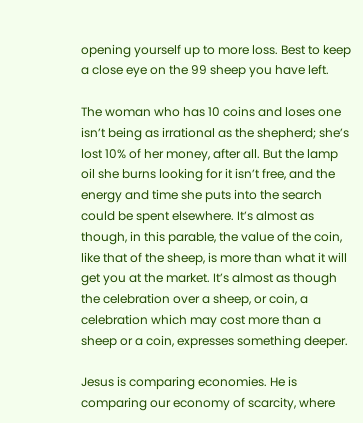opening yourself up to more loss. Best to keep a close eye on the 99 sheep you have left.

The woman who has 10 coins and loses one isn’t being as irrational as the shepherd; she’s lost 10% of her money, after all. But the lamp oil she burns looking for it isn’t free, and the energy and time she puts into the search could be spent elsewhere. It’s almost as though, in this parable, the value of the coin, like that of the sheep, is more than what it will get you at the market. It’s almost as though the celebration over a sheep, or coin, a celebration which may cost more than a sheep or a coin, expresses something deeper.

Jesus is comparing economies. He is comparing our economy of scarcity, where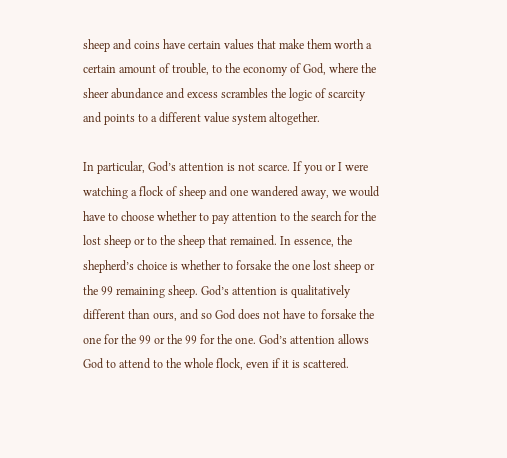sheep and coins have certain values that make them worth a certain amount of trouble, to the economy of God, where the sheer abundance and excess scrambles the logic of scarcity and points to a different value system altogether.

In particular, God’s attention is not scarce. If you or I were watching a flock of sheep and one wandered away, we would have to choose whether to pay attention to the search for the lost sheep or to the sheep that remained. In essence, the shepherd’s choice is whether to forsake the one lost sheep or the 99 remaining sheep. God’s attention is qualitatively different than ours, and so God does not have to forsake the one for the 99 or the 99 for the one. God’s attention allows God to attend to the whole flock, even if it is scattered.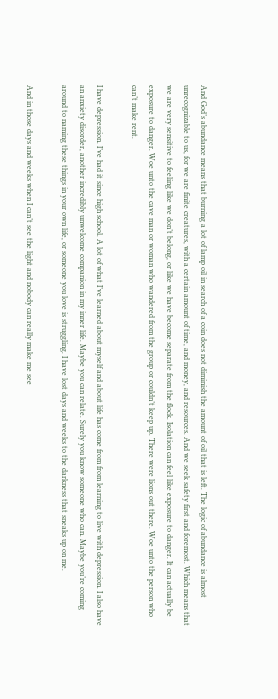And God’s abundance means that burning a lot of lamp oil in search of a coin does not diminish the amount of oil that is left. The logic of abundance is almost unrecognizable to us, for we are finite creatures, with a certain amount of time, and money, and resources. And we seek safety first and foremost. Which means that we are very sensitive to feeling like we don’t belong, or like we have become separate from the flock. Isolation can feel like exposure to danger. It can actually be exposure to danger. Woe unto the cave man or woman who wandered from the group or couldn’t keep up. There were lions out there. Woe unto the person who can’t make rent.

I have depression. I’ve had it since high school. A lot of what I’ve learned about myself and about life has come from from learning to live with depression. I also have an anxiety disorder, another incredibly unwelcome companion in my inner life. Maybe you can relate. Surely you know someone who can. Maybe you’re coming around to naming these things in your own life, or someone you love is struggling. I have lost days and weeks to the darkness that sneaks up on me.

And in those days and weeks when I can’t see the light and nobody can really make me see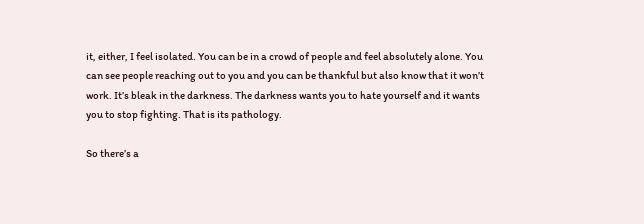it, either, I feel isolated. You can be in a crowd of people and feel absolutely alone. You can see people reaching out to you and you can be thankful but also know that it won’t work. It’s bleak in the darkness. The darkness wants you to hate yourself and it wants you to stop fighting. That is its pathology.

So there’s a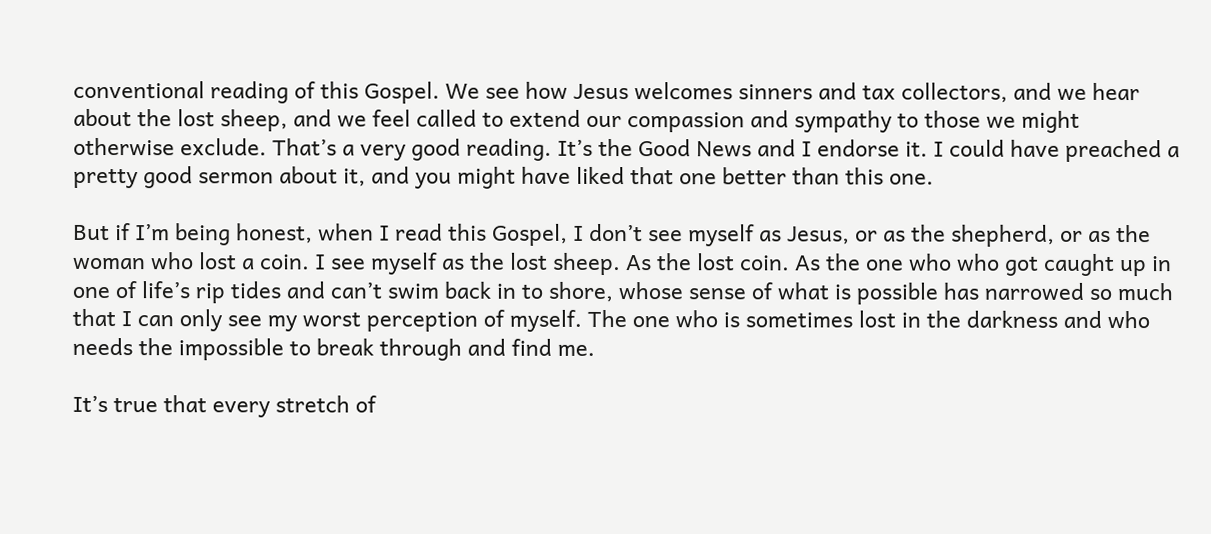conventional reading of this Gospel. We see how Jesus welcomes sinners and tax collectors, and we hear about the lost sheep, and we feel called to extend our compassion and sympathy to those we might otherwise exclude. That’s a very good reading. It’s the Good News and I endorse it. I could have preached a pretty good sermon about it, and you might have liked that one better than this one.

But if I’m being honest, when I read this Gospel, I don’t see myself as Jesus, or as the shepherd, or as the woman who lost a coin. I see myself as the lost sheep. As the lost coin. As the one who who got caught up in one of life’s rip tides and can’t swim back in to shore, whose sense of what is possible has narrowed so much that I can only see my worst perception of myself. The one who is sometimes lost in the darkness and who needs the impossible to break through and find me.

It’s true that every stretch of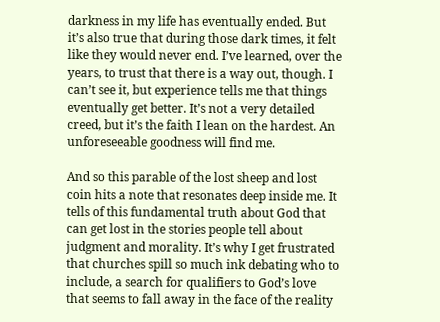darkness in my life has eventually ended. But it’s also true that during those dark times, it felt like they would never end. I’ve learned, over the years, to trust that there is a way out, though. I can’t see it, but experience tells me that things eventually get better. It’s not a very detailed creed, but it’s the faith I lean on the hardest. An unforeseeable goodness will find me.

And so this parable of the lost sheep and lost coin hits a note that resonates deep inside me. It tells of this fundamental truth about God that can get lost in the stories people tell about judgment and morality. It’s why I get frustrated that churches spill so much ink debating who to include, a search for qualifiers to God’s love that seems to fall away in the face of the reality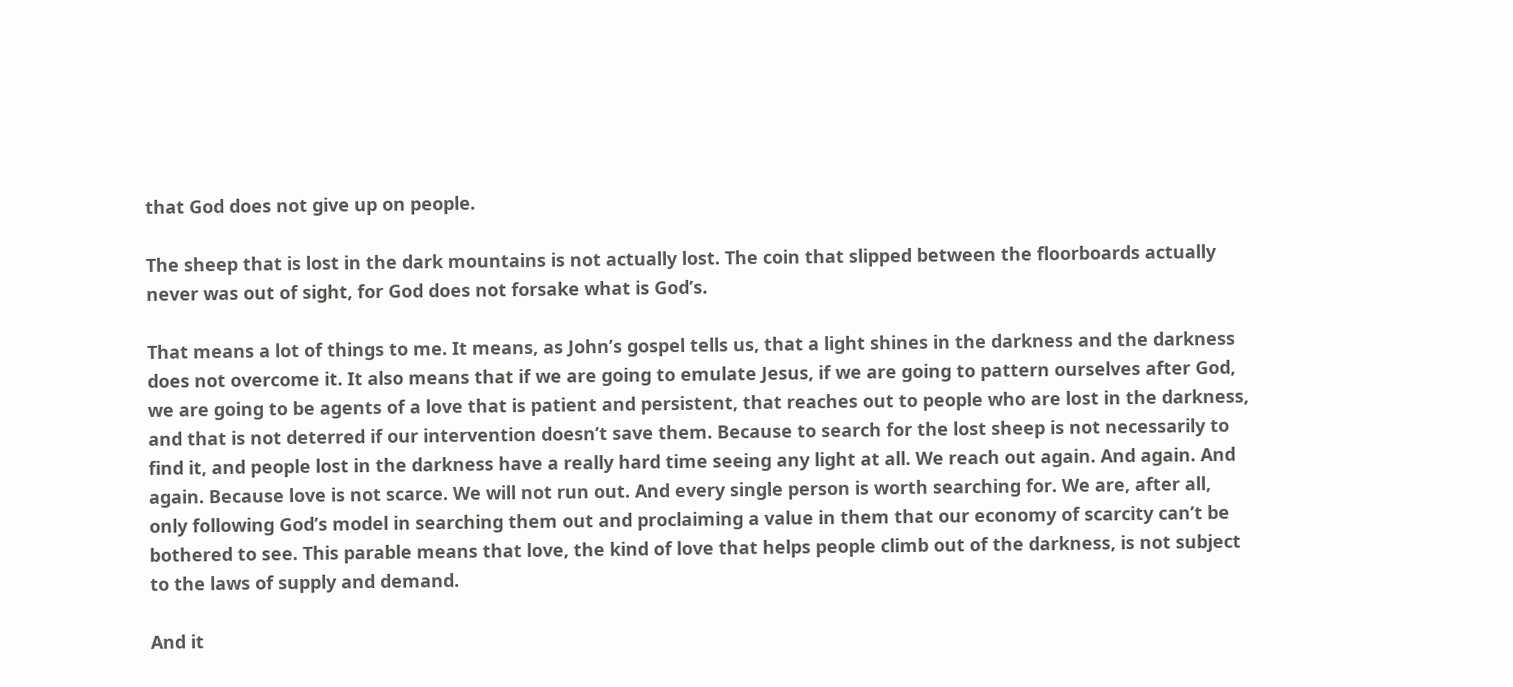that God does not give up on people.

The sheep that is lost in the dark mountains is not actually lost. The coin that slipped between the floorboards actually never was out of sight, for God does not forsake what is God’s.

That means a lot of things to me. It means, as John’s gospel tells us, that a light shines in the darkness and the darkness does not overcome it. It also means that if we are going to emulate Jesus, if we are going to pattern ourselves after God, we are going to be agents of a love that is patient and persistent, that reaches out to people who are lost in the darkness, and that is not deterred if our intervention doesn’t save them. Because to search for the lost sheep is not necessarily to find it, and people lost in the darkness have a really hard time seeing any light at all. We reach out again. And again. And again. Because love is not scarce. We will not run out. And every single person is worth searching for. We are, after all, only following God’s model in searching them out and proclaiming a value in them that our economy of scarcity can’t be bothered to see. This parable means that love, the kind of love that helps people climb out of the darkness, is not subject to the laws of supply and demand.

And it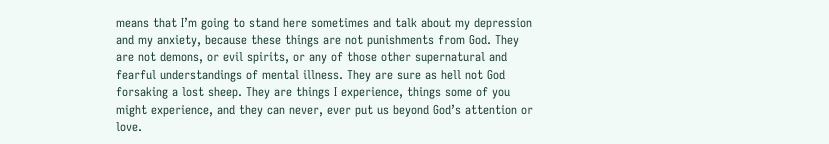means that I’m going to stand here sometimes and talk about my depression and my anxiety, because these things are not punishments from God. They are not demons, or evil spirits, or any of those other supernatural and fearful understandings of mental illness. They are sure as hell not God forsaking a lost sheep. They are things I experience, things some of you might experience, and they can never, ever put us beyond God’s attention or love.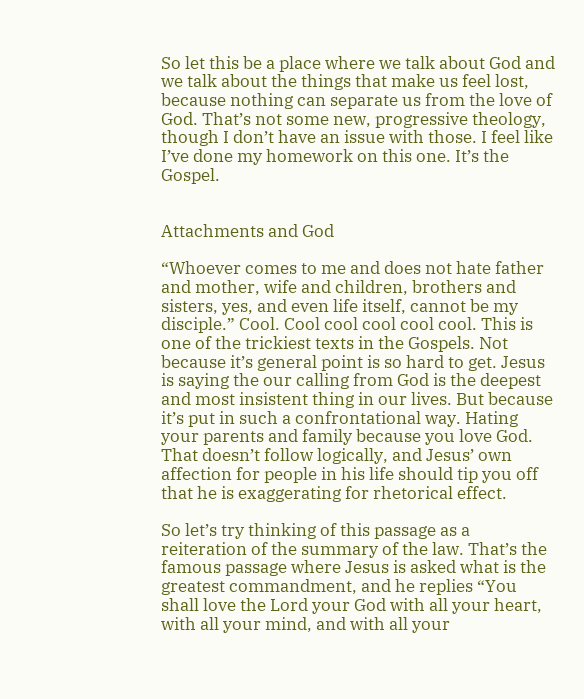So let this be a place where we talk about God and we talk about the things that make us feel lost, because nothing can separate us from the love of God. That’s not some new, progressive theology, though I don’t have an issue with those. I feel like I’ve done my homework on this one. It’s the Gospel.


Attachments and God

“Whoever comes to me and does not hate father and mother, wife and children, brothers and sisters, yes, and even life itself, cannot be my disciple.” Cool. Cool cool cool cool cool. This is one of the trickiest texts in the Gospels. Not because it’s general point is so hard to get. Jesus is saying the our calling from God is the deepest and most insistent thing in our lives. But because it’s put in such a confrontational way. Hating your parents and family because you love God. That doesn’t follow logically, and Jesus’ own affection for people in his life should tip you off that he is exaggerating for rhetorical effect.

So let’s try thinking of this passage as a reiteration of the summary of the law. That’s the famous passage where Jesus is asked what is the greatest commandment, and he replies “You shall love the Lord your God with all your heart, with all your mind, and with all your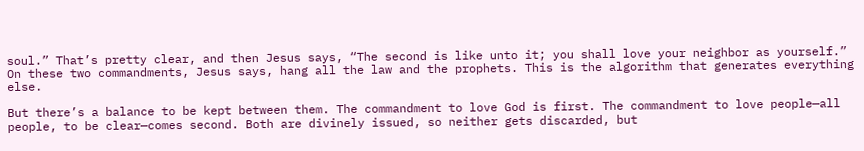soul.” That’s pretty clear, and then Jesus says, “The second is like unto it; you shall love your neighbor as yourself.” On these two commandments, Jesus says, hang all the law and the prophets. This is the algorithm that generates everything else.

But there’s a balance to be kept between them. The commandment to love God is first. The commandment to love people—all people, to be clear—comes second. Both are divinely issued, so neither gets discarded, but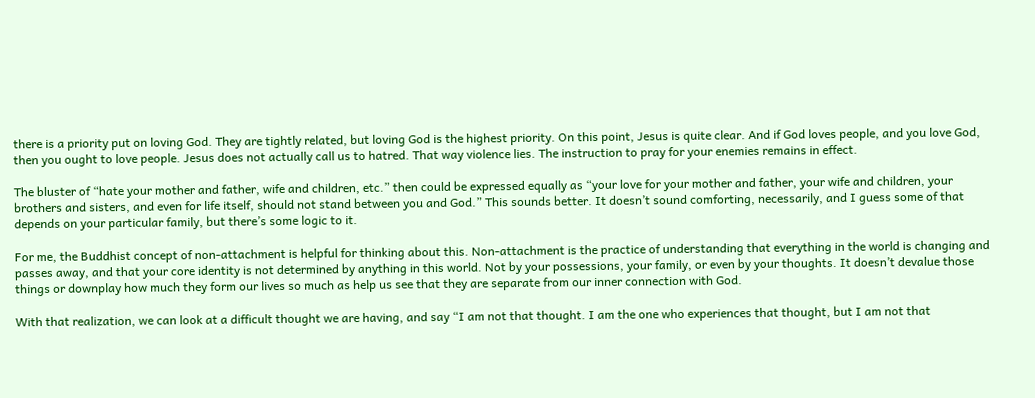there is a priority put on loving God. They are tightly related, but loving God is the highest priority. On this point, Jesus is quite clear. And if God loves people, and you love God, then you ought to love people. Jesus does not actually call us to hatred. That way violence lies. The instruction to pray for your enemies remains in effect.

The bluster of “hate your mother and father, wife and children, etc.” then could be expressed equally as “your love for your mother and father, your wife and children, your brothers and sisters, and even for life itself, should not stand between you and God.” This sounds better. It doesn’t sound comforting, necessarily, and I guess some of that depends on your particular family, but there’s some logic to it.

For me, the Buddhist concept of non-attachment is helpful for thinking about this. Non-attachment is the practice of understanding that everything in the world is changing and passes away, and that your core identity is not determined by anything in this world. Not by your possessions, your family, or even by your thoughts. It doesn’t devalue those things or downplay how much they form our lives so much as help us see that they are separate from our inner connection with God.

With that realization, we can look at a difficult thought we are having, and say “I am not that thought. I am the one who experiences that thought, but I am not that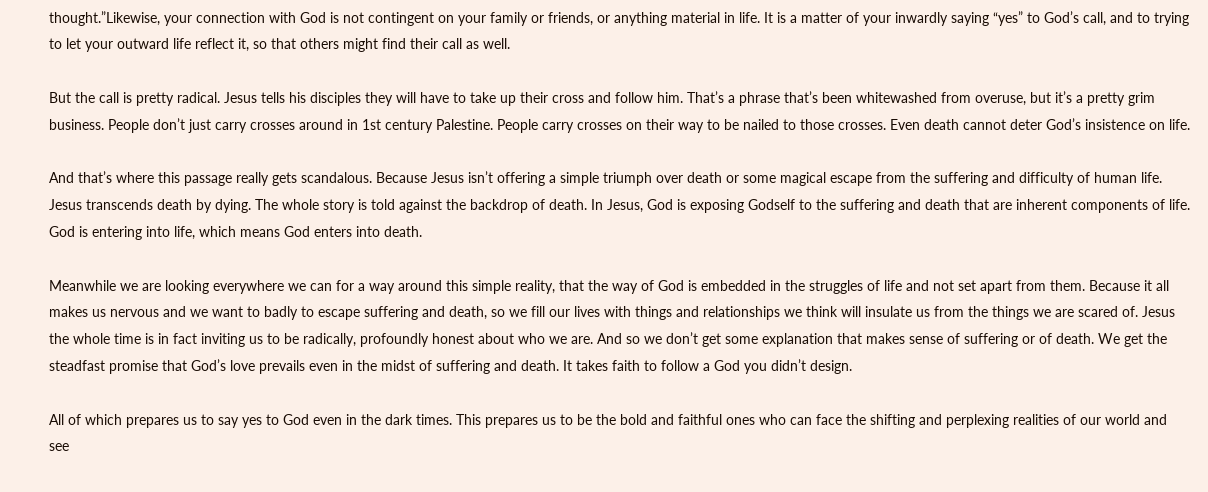thought.”Likewise, your connection with God is not contingent on your family or friends, or anything material in life. It is a matter of your inwardly saying “yes” to God’s call, and to trying to let your outward life reflect it, so that others might find their call as well.

But the call is pretty radical. Jesus tells his disciples they will have to take up their cross and follow him. That’s a phrase that’s been whitewashed from overuse, but it’s a pretty grim business. People don’t just carry crosses around in 1st century Palestine. People carry crosses on their way to be nailed to those crosses. Even death cannot deter God’s insistence on life.

And that’s where this passage really gets scandalous. Because Jesus isn’t offering a simple triumph over death or some magical escape from the suffering and difficulty of human life. Jesus transcends death by dying. The whole story is told against the backdrop of death. In Jesus, God is exposing Godself to the suffering and death that are inherent components of life. God is entering into life, which means God enters into death.

Meanwhile we are looking everywhere we can for a way around this simple reality, that the way of God is embedded in the struggles of life and not set apart from them. Because it all makes us nervous and we want to badly to escape suffering and death, so we fill our lives with things and relationships we think will insulate us from the things we are scared of. Jesus the whole time is in fact inviting us to be radically, profoundly honest about who we are. And so we don’t get some explanation that makes sense of suffering or of death. We get the steadfast promise that God’s love prevails even in the midst of suffering and death. It takes faith to follow a God you didn’t design.

All of which prepares us to say yes to God even in the dark times. This prepares us to be the bold and faithful ones who can face the shifting and perplexing realities of our world and see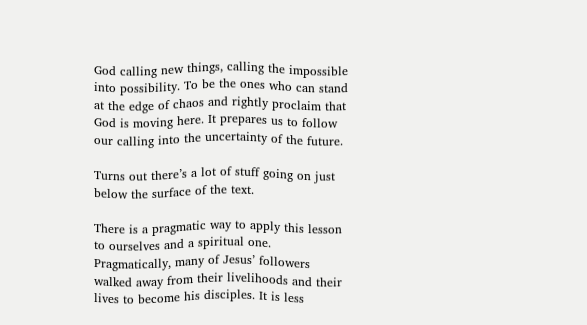God calling new things, calling the impossible into possibility. To be the ones who can stand at the edge of chaos and rightly proclaim that God is moving here. It prepares us to follow our calling into the uncertainty of the future.

Turns out there’s a lot of stuff going on just below the surface of the text.

There is a pragmatic way to apply this lesson to ourselves and a spiritual one. Pragmatically, many of Jesus’ followers walked away from their livelihoods and their lives to become his disciples. It is less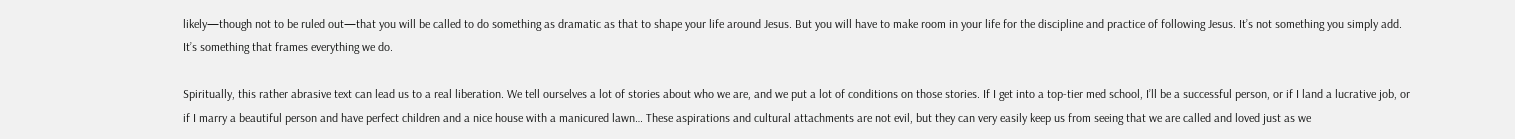likely—though not to be ruled out—that you will be called to do something as dramatic as that to shape your life around Jesus. But you will have to make room in your life for the discipline and practice of following Jesus. It’s not something you simply add. It’s something that frames everything we do.

Spiritually, this rather abrasive text can lead us to a real liberation. We tell ourselves a lot of stories about who we are, and we put a lot of conditions on those stories. If I get into a top-tier med school, I’ll be a successful person, or if I land a lucrative job, or if I marry a beautiful person and have perfect children and a nice house with a manicured lawn… These aspirations and cultural attachments are not evil, but they can very easily keep us from seeing that we are called and loved just as we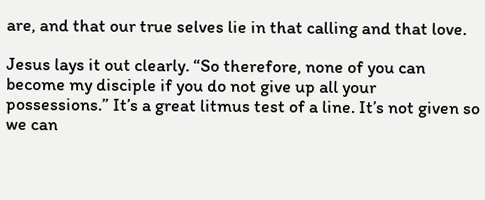are, and that our true selves lie in that calling and that love.

Jesus lays it out clearly. “So therefore, none of you can become my disciple if you do not give up all your possessions.” It’s a great litmus test of a line. It’s not given so we can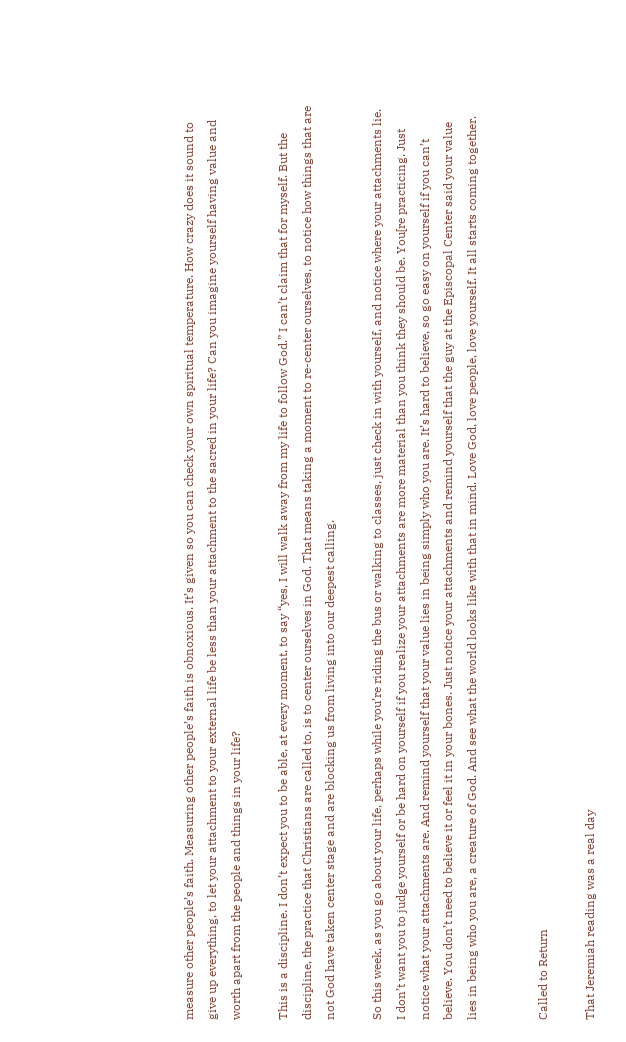measure other people’s faith. Measuring other people’s faith is obnoxious. It’s given so you can check your own spiritual temperature. How crazy does it sound to give up everything, to let your attachment to your external life be less than your attachment to the sacred in your life? Can you imagine yourself having value and worth apart from the people and things in your life?

This is a discipline. I don’t expect you to be able, at every moment, to say “yes, I will walk away from my life to follow God.” I can’t claim that for myself. But the discipline, the practice that Christians are called to, is to center ourselves in God. That means taking a moment to re-center ourselves, to notice how things that are not God have taken center stage and are blocking us from living into our deepest calling.

So this week, as you go about your life, perhaps while you’re riding the bus or walking to classes, just check in with yourself, and notice where your attachments lie. I don’t want you to judge yourself or be hard on yourself if you realize your attachments are more material than you think they should be. You[re practicing. Just notice what your attachments are. And remind yourself that your value lies in being simply who you are. It’s hard to believe, so go easy on yourself if you can’t believe. You don’t need to believe it or feel it in your bones. Just notice your attachments and remind yourself that the guy at the Episcopal Center said your value lies in being who you are, a creature of God. And see what the world looks like with that in mind. Love God, love people, love yourself. It all starts coming together.


Called to Return

That Jeremiah reading was a real day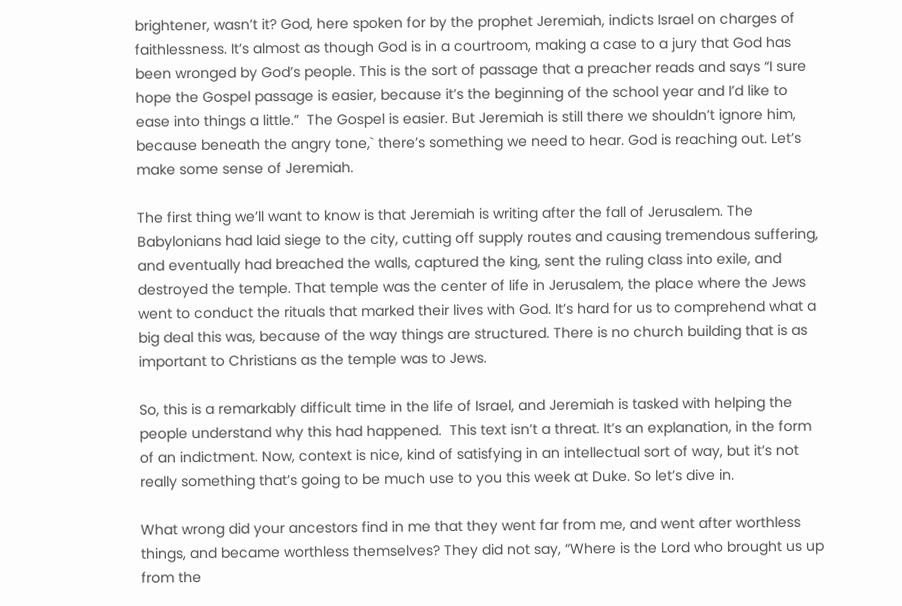brightener, wasn’t it? God, here spoken for by the prophet Jeremiah, indicts Israel on charges of faithlessness. It’s almost as though God is in a courtroom, making a case to a jury that God has been wronged by God’s people. This is the sort of passage that a preacher reads and says “I sure hope the Gospel passage is easier, because it’s the beginning of the school year and I’d like to ease into things a little.”  The Gospel is easier. But Jeremiah is still there we shouldn’t ignore him, because beneath the angry tone,` there’s something we need to hear. God is reaching out. Let’s make some sense of Jeremiah.

The first thing we’ll want to know is that Jeremiah is writing after the fall of Jerusalem. The Babylonians had laid siege to the city, cutting off supply routes and causing tremendous suffering, and eventually had breached the walls, captured the king, sent the ruling class into exile, and destroyed the temple. That temple was the center of life in Jerusalem, the place where the Jews went to conduct the rituals that marked their lives with God. It’s hard for us to comprehend what a big deal this was, because of the way things are structured. There is no church building that is as important to Christians as the temple was to Jews.

So, this is a remarkably difficult time in the life of Israel, and Jeremiah is tasked with helping the people understand why this had happened.  This text isn’t a threat. It’s an explanation, in the form of an indictment. Now, context is nice, kind of satisfying in an intellectual sort of way, but it’s not really something that’s going to be much use to you this week at Duke. So let’s dive in.

What wrong did your ancestors find in me that they went far from me, and went after worthless things, and became worthless themselves? They did not say, “Where is the Lord who brought us up from the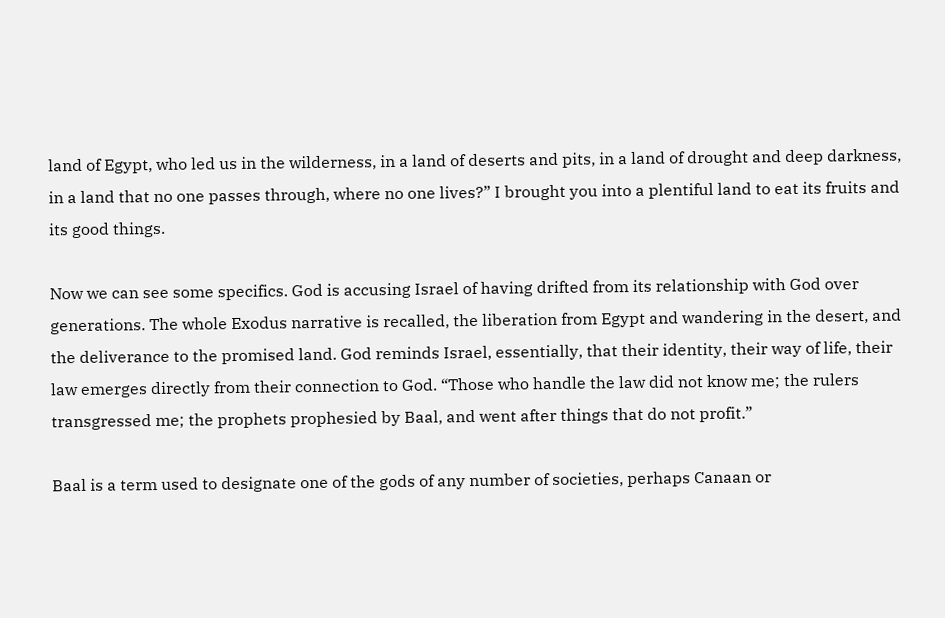land of Egypt, who led us in the wilderness, in a land of deserts and pits, in a land of drought and deep darkness, in a land that no one passes through, where no one lives?” I brought you into a plentiful land to eat its fruits and its good things.

Now we can see some specifics. God is accusing Israel of having drifted from its relationship with God over generations. The whole Exodus narrative is recalled, the liberation from Egypt and wandering in the desert, and the deliverance to the promised land. God reminds Israel, essentially, that their identity, their way of life, their law emerges directly from their connection to God. “Those who handle the law did not know me; the rulers transgressed me; the prophets prophesied by Baal, and went after things that do not profit.”

Baal is a term used to designate one of the gods of any number of societies, perhaps Canaan or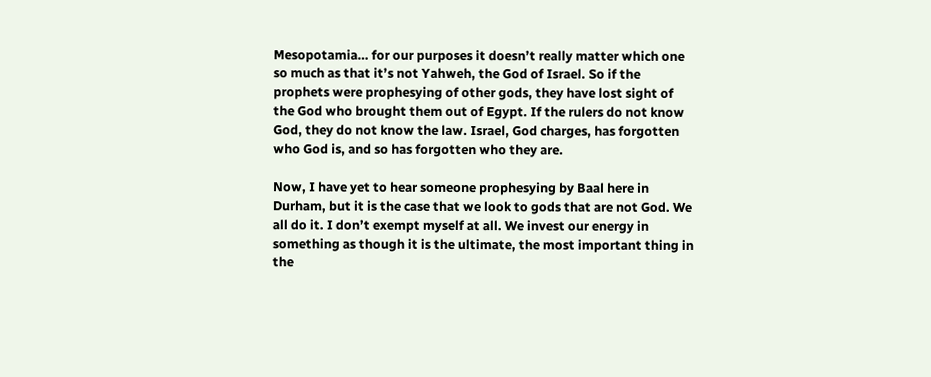Mesopotamia… for our purposes it doesn’t really matter which one so much as that it’s not Yahweh, the God of Israel. So if the prophets were prophesying of other gods, they have lost sight of the God who brought them out of Egypt. If the rulers do not know God, they do not know the law. Israel, God charges, has forgotten who God is, and so has forgotten who they are.

Now, I have yet to hear someone prophesying by Baal here in Durham, but it is the case that we look to gods that are not God. We all do it. I don’t exempt myself at all. We invest our energy in something as though it is the ultimate, the most important thing in the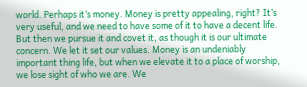world. Perhaps it’s money. Money is pretty appealing, right? It’s very useful, and we need to have some of it to have a decent life. But then we pursue it and covet it, as though it is our ultimate concern. We let it set our values. Money is an undeniably important thing life, but when we elevate it to a place of worship, we lose sight of who we are. We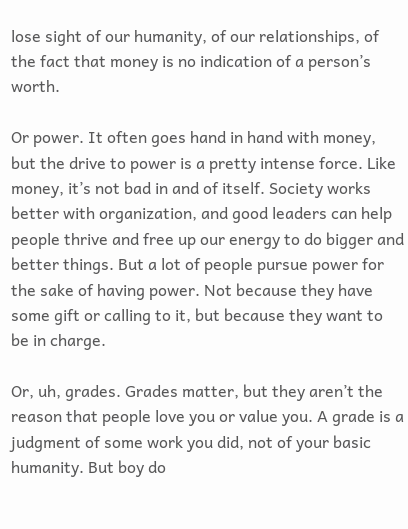lose sight of our humanity, of our relationships, of the fact that money is no indication of a person’s worth.

Or power. It often goes hand in hand with money, but the drive to power is a pretty intense force. Like money, it’s not bad in and of itself. Society works better with organization, and good leaders can help people thrive and free up our energy to do bigger and better things. But a lot of people pursue power for the sake of having power. Not because they have some gift or calling to it, but because they want to be in charge.

Or, uh, grades. Grades matter, but they aren’t the reason that people love you or value you. A grade is a judgment of some work you did, not of your basic humanity. But boy do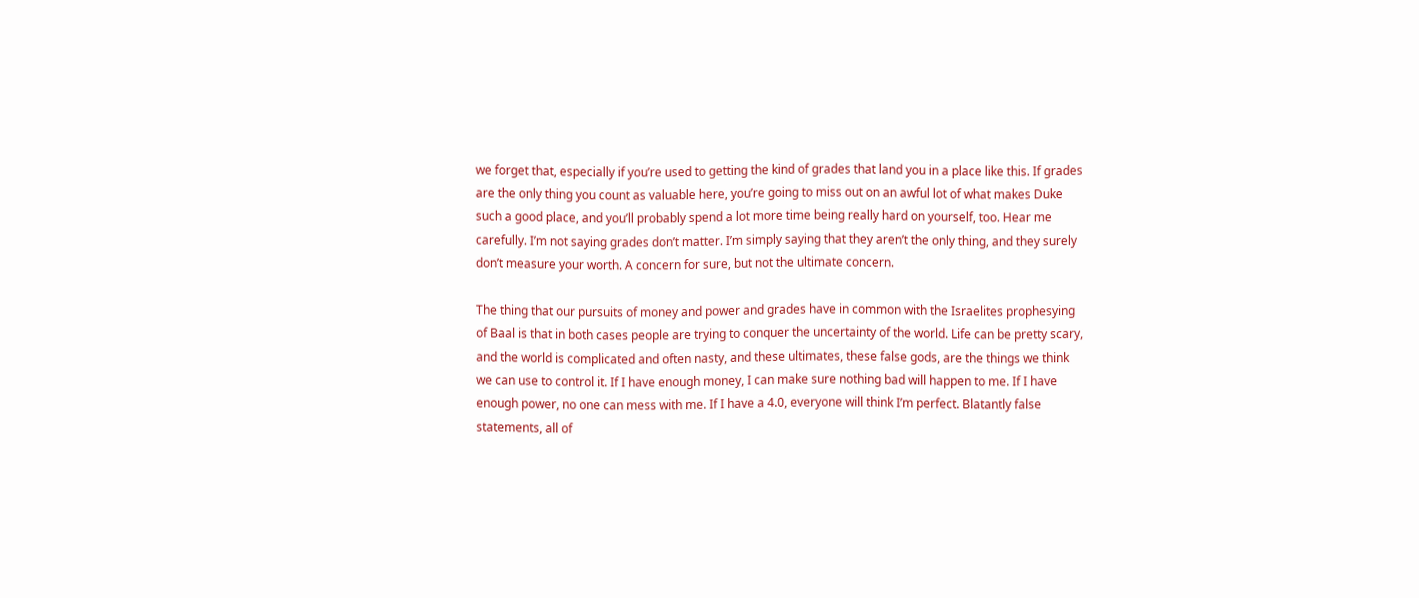we forget that, especially if you’re used to getting the kind of grades that land you in a place like this. If grades are the only thing you count as valuable here, you’re going to miss out on an awful lot of what makes Duke such a good place, and you’ll probably spend a lot more time being really hard on yourself, too. Hear me carefully. I’m not saying grades don’t matter. I’m simply saying that they aren’t the only thing, and they surely don’t measure your worth. A concern for sure, but not the ultimate concern.

The thing that our pursuits of money and power and grades have in common with the Israelites prophesying of Baal is that in both cases people are trying to conquer the uncertainty of the world. Life can be pretty scary, and the world is complicated and often nasty, and these ultimates, these false gods, are the things we think we can use to control it. If I have enough money, I can make sure nothing bad will happen to me. If I have enough power, no one can mess with me. If I have a 4.0, everyone will think I’m perfect. Blatantly false statements, all of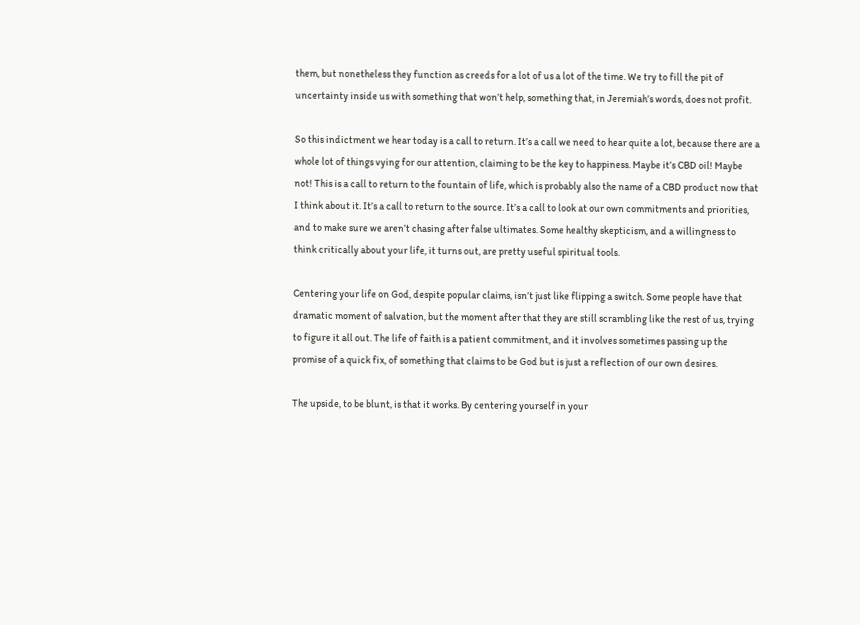them, but nonetheless they function as creeds for a lot of us a lot of the time. We try to fill the pit of uncertainty inside us with something that won’t help, something that, in Jeremiah’s words, does not profit.

So this indictment we hear today is a call to return. It’s a call we need to hear quite a lot, because there are a whole lot of things vying for our attention, claiming to be the key to happiness. Maybe it’s CBD oil! Maybe not! This is a call to return to the fountain of life, which is probably also the name of a CBD product now that I think about it. It’s a call to return to the source. It’s a call to look at our own commitments and priorities, and to make sure we aren’t chasing after false ultimates. Some healthy skepticism, and a willingness to think critically about your life, it turns out, are pretty useful spiritual tools.

Centering your life on God, despite popular claims, isn’t just like flipping a switch. Some people have that dramatic moment of salvation, but the moment after that they are still scrambling like the rest of us, trying to figure it all out. The life of faith is a patient commitment, and it involves sometimes passing up the promise of a quick fix, of something that claims to be God but is just a reflection of our own desires.

The upside, to be blunt, is that it works. By centering yourself in your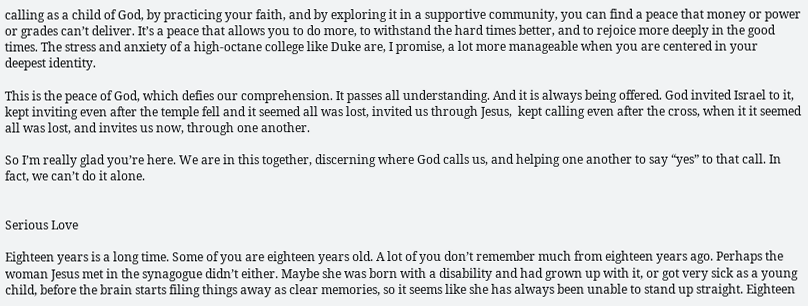calling as a child of God, by practicing your faith, and by exploring it in a supportive community, you can find a peace that money or power or grades can’t deliver. It’s a peace that allows you to do more, to withstand the hard times better, and to rejoice more deeply in the good times. The stress and anxiety of a high-octane college like Duke are, I promise, a lot more manageable when you are centered in your deepest identity.

This is the peace of God, which defies our comprehension. It passes all understanding. And it is always being offered. God invited Israel to it, kept inviting even after the temple fell and it seemed all was lost, invited us through Jesus,  kept calling even after the cross, when it it seemed all was lost, and invites us now, through one another.

So I’m really glad you’re here. We are in this together, discerning where God calls us, and helping one another to say “yes” to that call. In fact, we can’t do it alone.


Serious Love

Eighteen years is a long time. Some of you are eighteen years old. A lot of you don’t remember much from eighteen years ago. Perhaps the woman Jesus met in the synagogue didn’t either. Maybe she was born with a disability and had grown up with it, or got very sick as a young child, before the brain starts filing things away as clear memories, so it seems like she has always been unable to stand up straight. Eighteen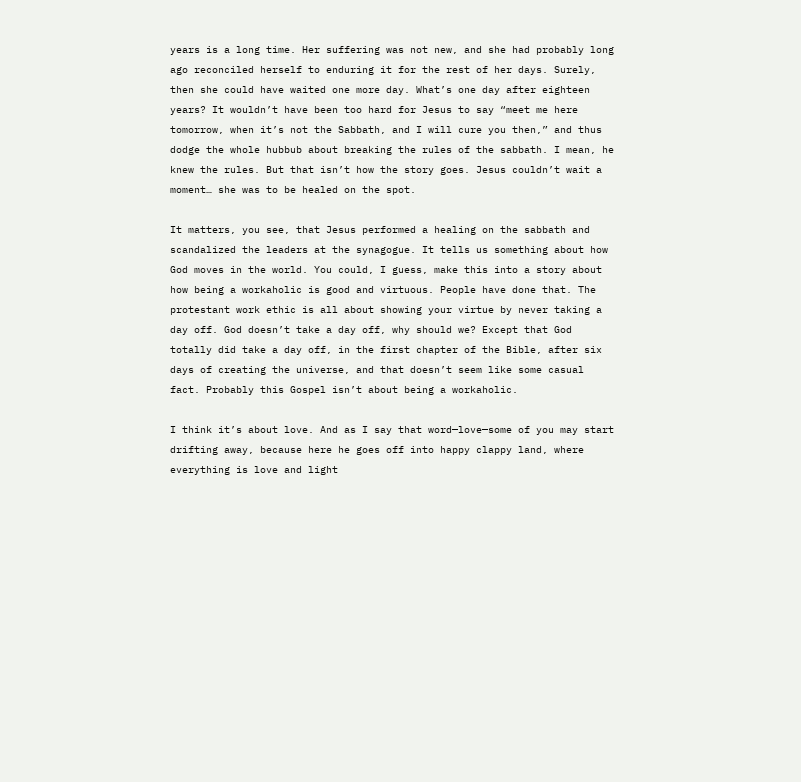years is a long time. Her suffering was not new, and she had probably long ago reconciled herself to enduring it for the rest of her days. Surely, then she could have waited one more day. What’s one day after eighteen years? It wouldn’t have been too hard for Jesus to say “meet me here tomorrow, when it’s not the Sabbath, and I will cure you then,” and thus dodge the whole hubbub about breaking the rules of the sabbath. I mean, he knew the rules. But that isn’t how the story goes. Jesus couldn’t wait a moment… she was to be healed on the spot.

It matters, you see, that Jesus performed a healing on the sabbath and scandalized the leaders at the synagogue. It tells us something about how God moves in the world. You could, I guess, make this into a story about how being a workaholic is good and virtuous. People have done that. The protestant work ethic is all about showing your virtue by never taking a day off. God doesn’t take a day off, why should we? Except that God totally did take a day off, in the first chapter of the Bible, after six days of creating the universe, and that doesn’t seem like some casual fact. Probably this Gospel isn’t about being a workaholic.

I think it’s about love. And as I say that word—love—some of you may start drifting away, because here he goes off into happy clappy land, where everything is love and light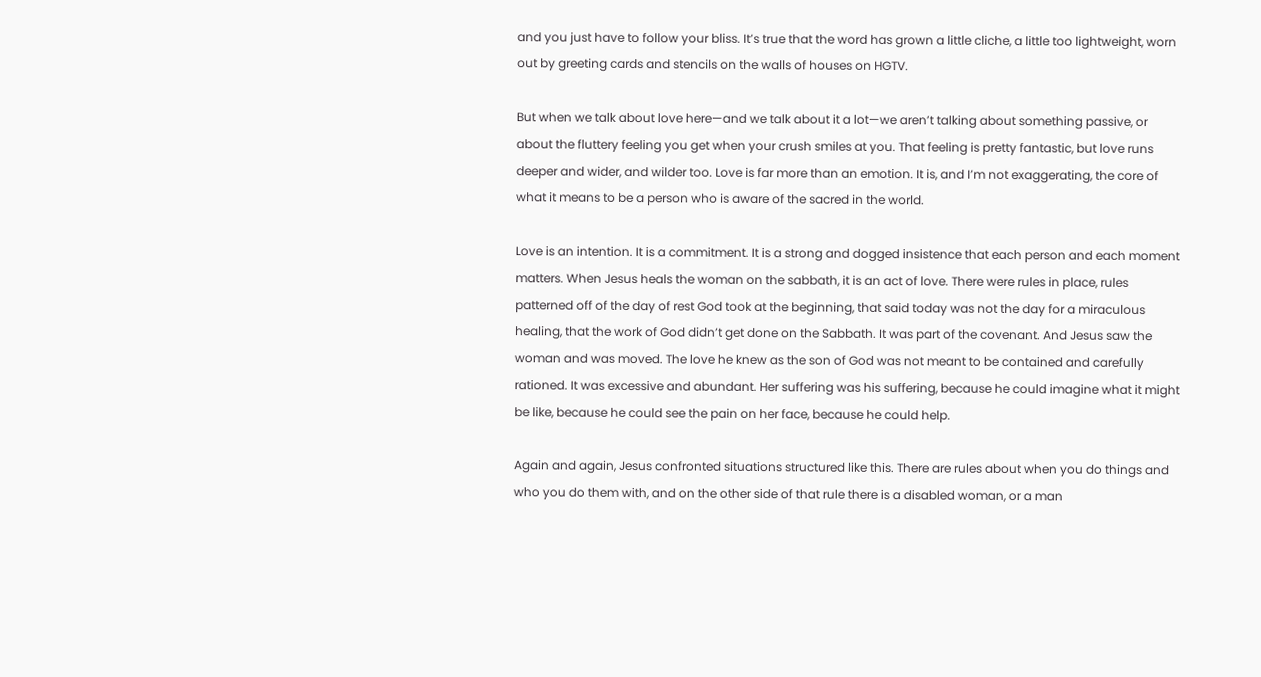and you just have to follow your bliss. It’s true that the word has grown a little cliche, a little too lightweight, worn out by greeting cards and stencils on the walls of houses on HGTV.

But when we talk about love here—and we talk about it a lot—we aren’t talking about something passive, or about the fluttery feeling you get when your crush smiles at you. That feeling is pretty fantastic, but love runs deeper and wider, and wilder too. Love is far more than an emotion. It is, and I’m not exaggerating, the core of what it means to be a person who is aware of the sacred in the world.

Love is an intention. It is a commitment. It is a strong and dogged insistence that each person and each moment matters. When Jesus heals the woman on the sabbath, it is an act of love. There were rules in place, rules patterned off of the day of rest God took at the beginning, that said today was not the day for a miraculous healing, that the work of God didn’t get done on the Sabbath. It was part of the covenant. And Jesus saw the woman and was moved. The love he knew as the son of God was not meant to be contained and carefully rationed. It was excessive and abundant. Her suffering was his suffering, because he could imagine what it might be like, because he could see the pain on her face, because he could help.

Again and again, Jesus confronted situations structured like this. There are rules about when you do things and who you do them with, and on the other side of that rule there is a disabled woman, or a man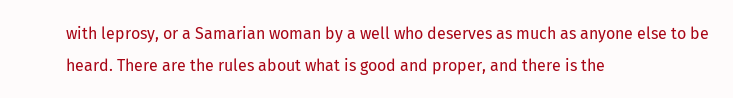with leprosy, or a Samarian woman by a well who deserves as much as anyone else to be heard. There are the rules about what is good and proper, and there is the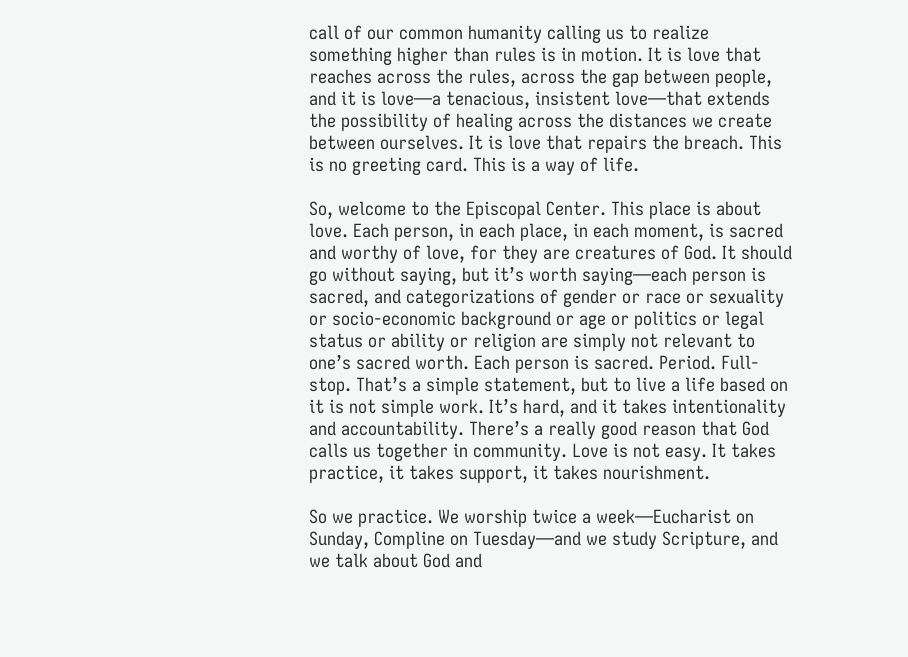call of our common humanity calling us to realize something higher than rules is in motion. It is love that reaches across the rules, across the gap between people, and it is love—a tenacious, insistent love—that extends the possibility of healing across the distances we create between ourselves. It is love that repairs the breach. This is no greeting card. This is a way of life.

So, welcome to the Episcopal Center. This place is about love. Each person, in each place, in each moment, is sacred and worthy of love, for they are creatures of God. It should go without saying, but it’s worth saying—each person is sacred, and categorizations of gender or race or sexuality or socio-economic background or age or politics or legal status or ability or religion are simply not relevant to one’s sacred worth. Each person is sacred. Period. Full-stop. That’s a simple statement, but to live a life based on it is not simple work. It’s hard, and it takes intentionality and accountability. There’s a really good reason that God calls us together in community. Love is not easy. It takes practice, it takes support, it takes nourishment.

So we practice. We worship twice a week—Eucharist on Sunday, Compline on Tuesday—and we study Scripture, and we talk about God and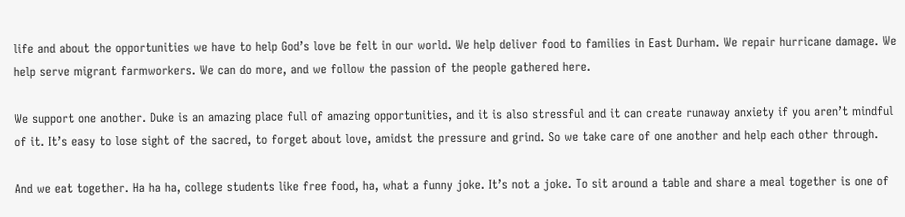life and about the opportunities we have to help God’s love be felt in our world. We help deliver food to families in East Durham. We repair hurricane damage. We help serve migrant farmworkers. We can do more, and we follow the passion of the people gathered here.

We support one another. Duke is an amazing place full of amazing opportunities, and it is also stressful and it can create runaway anxiety if you aren’t mindful of it. It’s easy to lose sight of the sacred, to forget about love, amidst the pressure and grind. So we take care of one another and help each other through.

And we eat together. Ha ha ha, college students like free food, ha, what a funny joke. It’s not a joke. To sit around a table and share a meal together is one of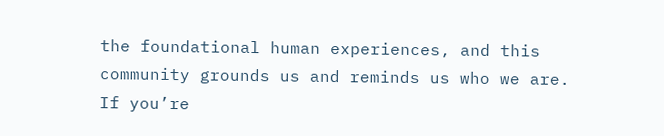the foundational human experiences, and this community grounds us and reminds us who we are. If you’re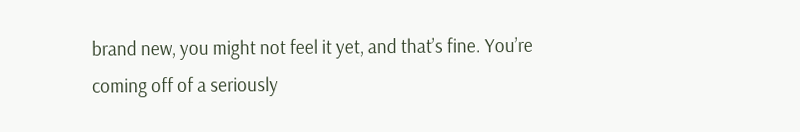brand new, you might not feel it yet, and that’s fine. You’re coming off of a seriously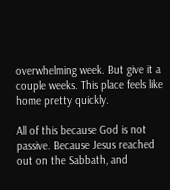overwhelming week. But give it a couple weeks. This place feels like home pretty quickly.

All of this because God is not passive. Because Jesus reached out on the Sabbath, and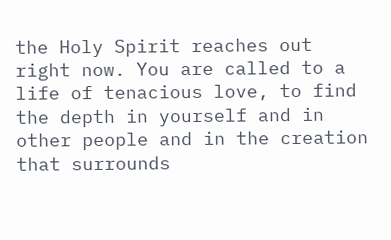the Holy Spirit reaches out right now. You are called to a life of tenacious love, to find the depth in yourself and in other people and in the creation that surrounds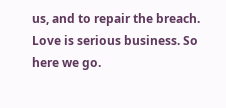us, and to repair the breach. Love is serious business. So here we go.